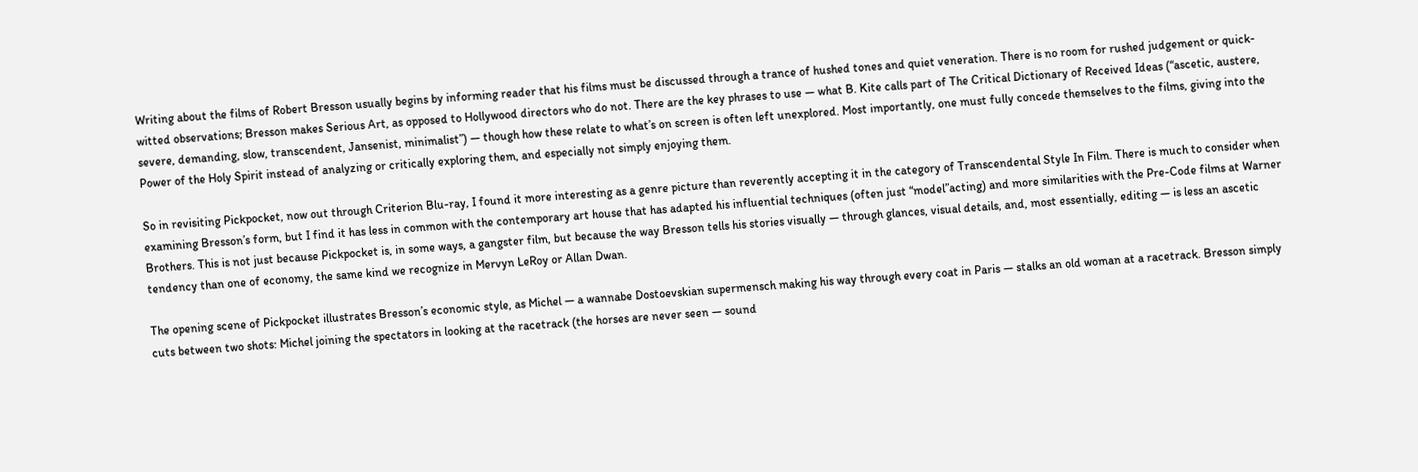Writing about the films of Robert Bresson usually begins by informing reader that his films must be discussed through a trance of hushed tones and quiet veneration. There is no room for rushed judgement or quick-witted observations; Bresson makes Serious Art, as opposed to Hollywood directors who do not. There are the key phrases to use — what B. Kite calls part of The Critical Dictionary of Received Ideas (“ascetic, austere, severe, demanding, slow, transcendent, Jansenist, minimalist”) — though how these relate to what’s on screen is often left unexplored. Most importantly, one must fully concede themselves to the films, giving into the Power of the Holy Spirit instead of analyzing or critically exploring them, and especially not simply enjoying them.

So in revisiting Pickpocket, now out through Criterion Blu-ray, I found it more interesting as a genre picture than reverently accepting it in the category of Transcendental Style In Film. There is much to consider when examining Bresson’s form, but I find it has less in common with the contemporary art house that has adapted his influential techniques (often just “model”acting) and more similarities with the Pre-Code films at Warner Brothers. This is not just because Pickpocket is, in some ways, a gangster film, but because the way Bresson tells his stories visually — through glances, visual details, and, most essentially, editing — is less an ascetic tendency than one of economy, the same kind we recognize in Mervyn LeRoy or Allan Dwan.

The opening scene of Pickpocket illustrates Bresson’s economic style, as Michel — a wannabe Dostoevskian supermensch making his way through every coat in Paris — stalks an old woman at a racetrack. Bresson simply cuts between two shots: Michel joining the spectators in looking at the racetrack (the horses are never seen — sound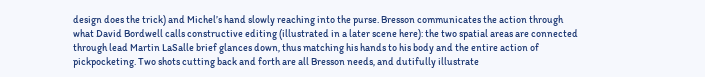design does the trick) and Michel’s hand slowly reaching into the purse. Bresson communicates the action through what David Bordwell calls constructive editing (illustrated in a later scene here): the two spatial areas are connected through lead Martin LaSalle brief glances down, thus matching his hands to his body and the entire action of pickpocketing. Two shots cutting back and forth are all Bresson needs, and dutifully illustrate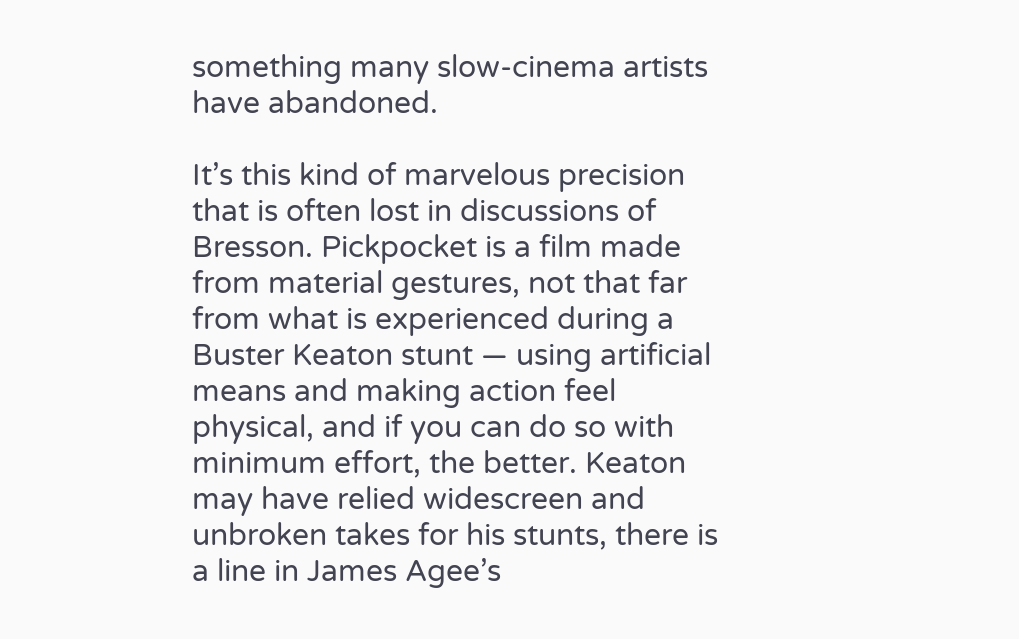something many slow-cinema artists have abandoned.

It’s this kind of marvelous precision that is often lost in discussions of Bresson. Pickpocket is a film made from material gestures, not that far from what is experienced during a Buster Keaton stunt — using artificial means and making action feel physical, and if you can do so with minimum effort, the better. Keaton may have relied widescreen and unbroken takes for his stunts, there is a line in James Agee’s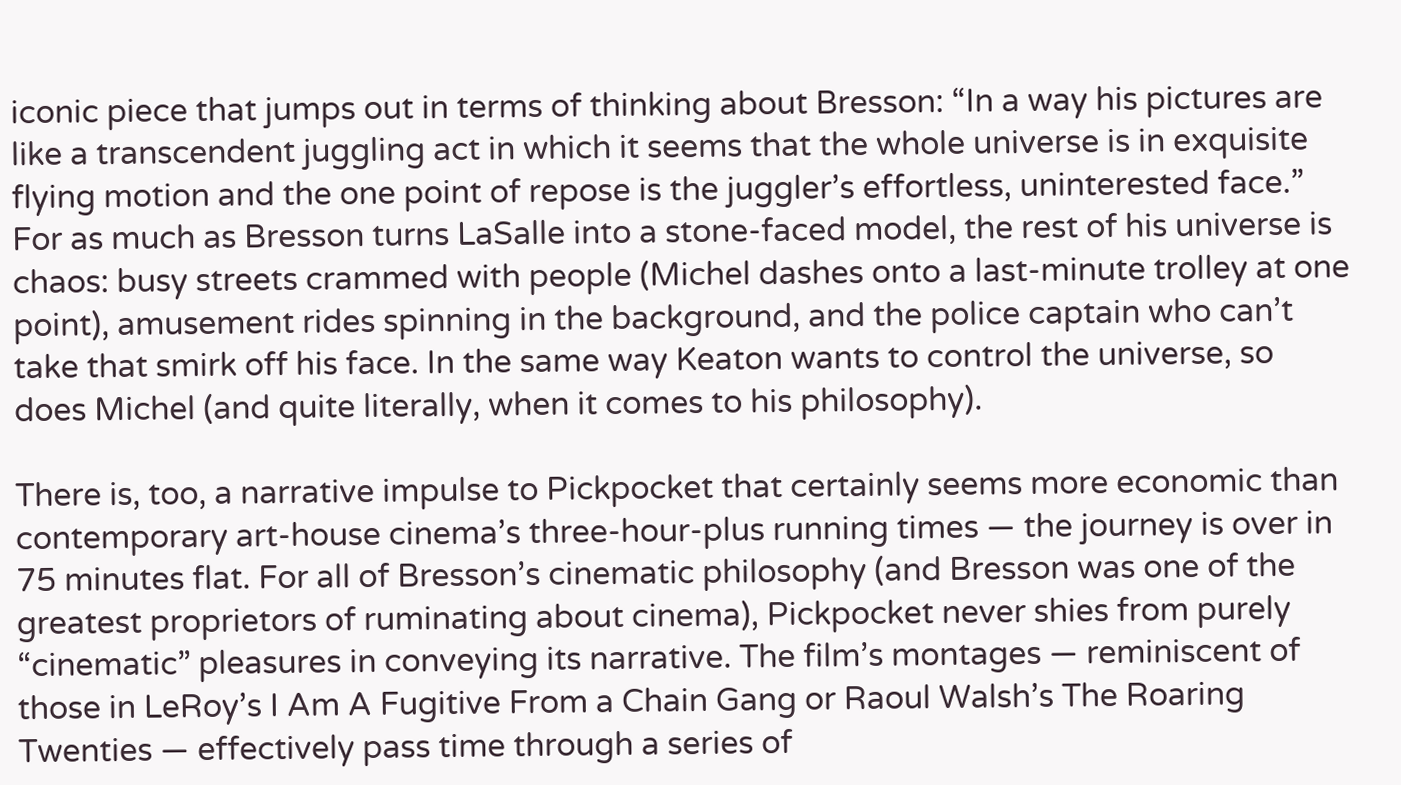iconic piece that jumps out in terms of thinking about Bresson: “In a way his pictures are like a transcendent juggling act in which it seems that the whole universe is in exquisite flying motion and the one point of repose is the juggler’s effortless, uninterested face.” For as much as Bresson turns LaSalle into a stone-faced model, the rest of his universe is chaos: busy streets crammed with people (Michel dashes onto a last-minute trolley at one point), amusement rides spinning in the background, and the police captain who can’t take that smirk off his face. In the same way Keaton wants to control the universe, so does Michel (and quite literally, when it comes to his philosophy).

There is, too, a narrative impulse to Pickpocket that certainly seems more economic than contemporary art-house cinema’s three-hour-plus running times — the journey is over in 75 minutes flat. For all of Bresson’s cinematic philosophy (and Bresson was one of the greatest proprietors of ruminating about cinema), Pickpocket never shies from purely “cinematic” pleasures in conveying its narrative. The film’s montages — reminiscent of those in LeRoy’s I Am A Fugitive From a Chain Gang or Raoul Walsh’s The Roaring Twenties — effectively pass time through a series of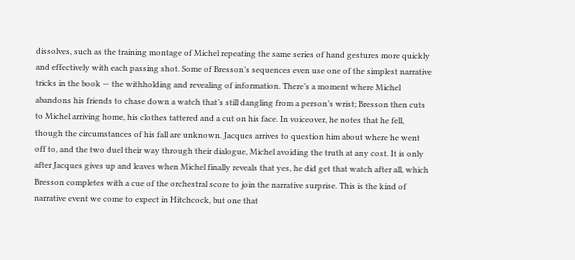dissolves, such as the training montage of Michel repeating the same series of hand gestures more quickly and effectively with each passing shot. Some of Bresson’s sequences even use one of the simplest narrative tricks in the book — the withholding and revealing of information. There’s a moment where Michel abandons his friends to chase down a watch that’s still dangling from a person’s wrist; Bresson then cuts to Michel arriving home, his clothes tattered and a cut on his face. In voiceover, he notes that he fell, though the circumstances of his fall are unknown. Jacques arrives to question him about where he went off to, and the two duel their way through their dialogue, Michel avoiding the truth at any cost. It is only after Jacques gives up and leaves when Michel finally reveals that yes, he did get that watch after all, which Bresson completes with a cue of the orchestral score to join the narrative surprise. This is the kind of narrative event we come to expect in Hitchcock, but one that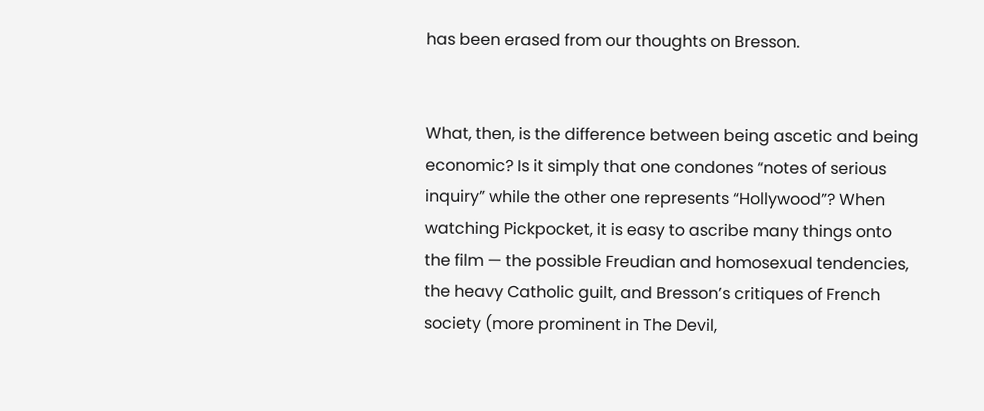has been erased from our thoughts on Bresson.


What, then, is the difference between being ascetic and being economic? Is it simply that one condones “notes of serious inquiry” while the other one represents “Hollywood”? When watching Pickpocket, it is easy to ascribe many things onto the film — the possible Freudian and homosexual tendencies, the heavy Catholic guilt, and Bresson’s critiques of French society (more prominent in The Devil,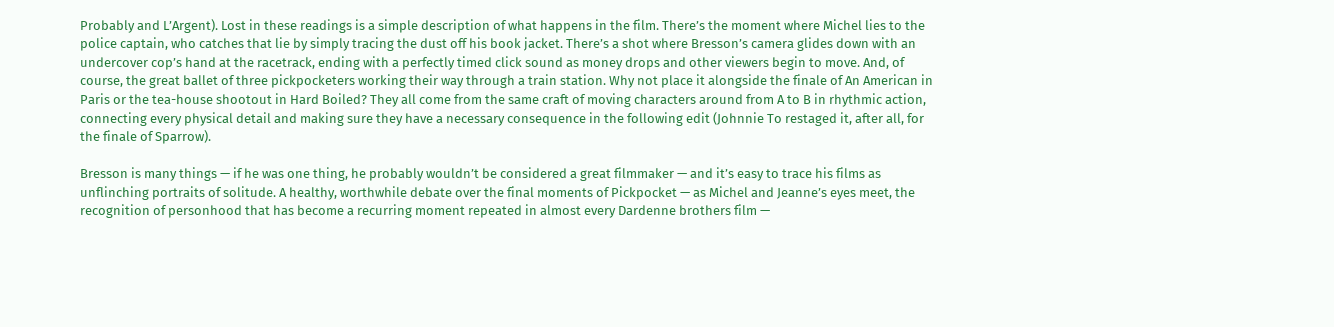Probably and L’Argent). Lost in these readings is a simple description of what happens in the film. There’s the moment where Michel lies to the police captain, who catches that lie by simply tracing the dust off his book jacket. There’s a shot where Bresson’s camera glides down with an undercover cop’s hand at the racetrack, ending with a perfectly timed click sound as money drops and other viewers begin to move. And, of course, the great ballet of three pickpocketers working their way through a train station. Why not place it alongside the finale of An American in Paris or the tea-house shootout in Hard Boiled? They all come from the same craft of moving characters around from A to B in rhythmic action, connecting every physical detail and making sure they have a necessary consequence in the following edit (Johnnie To restaged it, after all, for the finale of Sparrow).

Bresson is many things — if he was one thing, he probably wouldn’t be considered a great filmmaker — and it’s easy to trace his films as unflinching portraits of solitude. A healthy, worthwhile debate over the final moments of Pickpocket — as Michel and Jeanne’s eyes meet, the recognition of personhood that has become a recurring moment repeated in almost every Dardenne brothers film —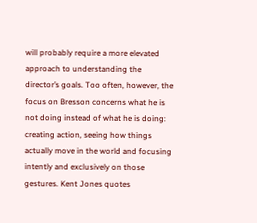will probably require a more elevated approach to understanding the director’s goals. Too often, however, the focus on Bresson concerns what he is not doing instead of what he is doing: creating action, seeing how things actually move in the world and focusing intently and exclusively on those gestures. Kent Jones quotes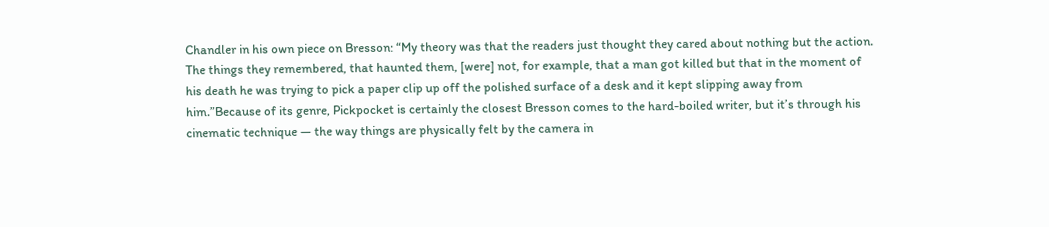Chandler in his own piece on Bresson: “My theory was that the readers just thought they cared about nothing but the action. The things they remembered, that haunted them, [were] not, for example, that a man got killed but that in the moment of his death he was trying to pick a paper clip up off the polished surface of a desk and it kept slipping away from him.”Because of its genre, Pickpocket is certainly the closest Bresson comes to the hard-boiled writer, but it’s through his cinematic technique — the way things are physically felt by the camera in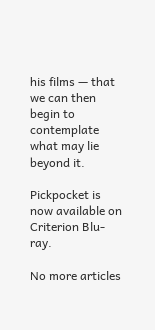his films — that we can then begin to contemplate what may lie beyond it.

Pickpocket is now available on Criterion Blu-ray.

No more articles